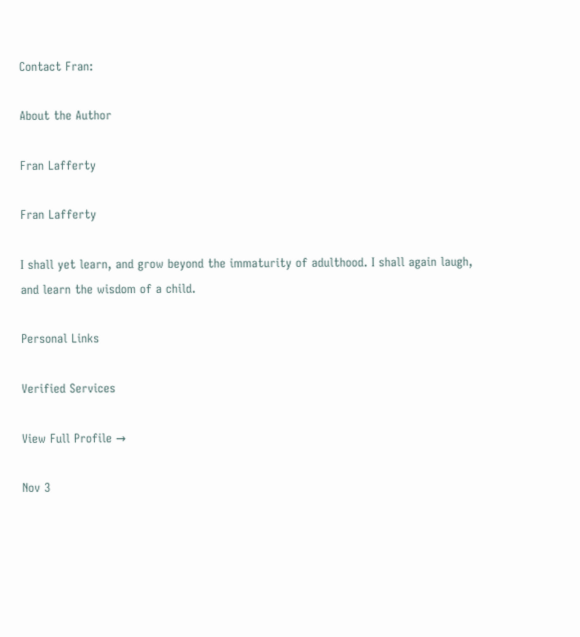Contact Fran:

About the Author

Fran Lafferty

Fran Lafferty

I shall yet learn, and grow beyond the immaturity of adulthood. I shall again laugh, and learn the wisdom of a child.

Personal Links

Verified Services

View Full Profile →

Nov 3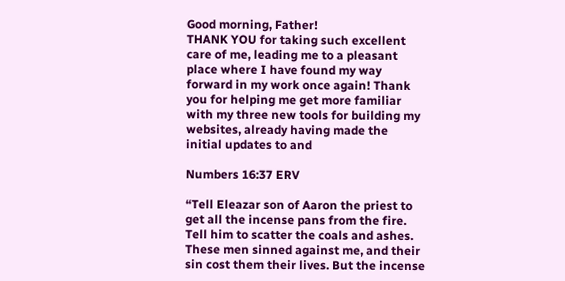Good morning, Father!
THANK YOU for taking such excellent care of me, leading me to a pleasant place where I have found my way forward in my work once again! Thank you for helping me get more familiar with my three new tools for building my websites, already having made the initial updates to and

Numbers 16:37 ERV

“Tell Eleazar son of Aaron the priest to get all the incense pans from the fire. Tell him to scatter the coals and ashes. These men sinned against me, and their sin cost them their lives. But the incense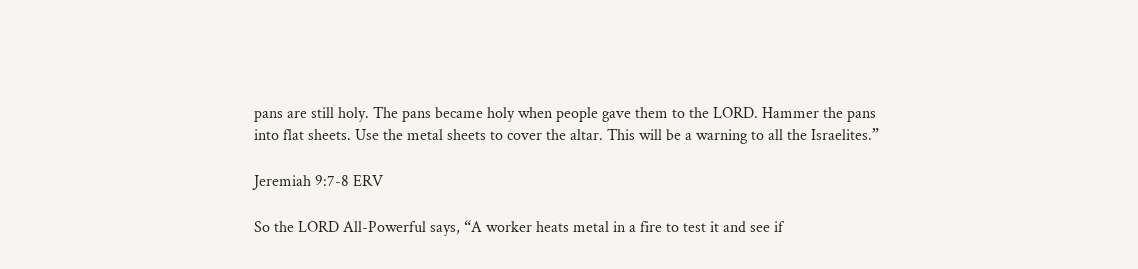pans are still holy. The pans became holy when people gave them to the LORD. Hammer the pans into flat sheets. Use the metal sheets to cover the altar. This will be a warning to all the Israelites.”

Jeremiah 9:7-8 ERV

So the LORD All-Powerful says, “A worker heats metal in a fire to test it and see if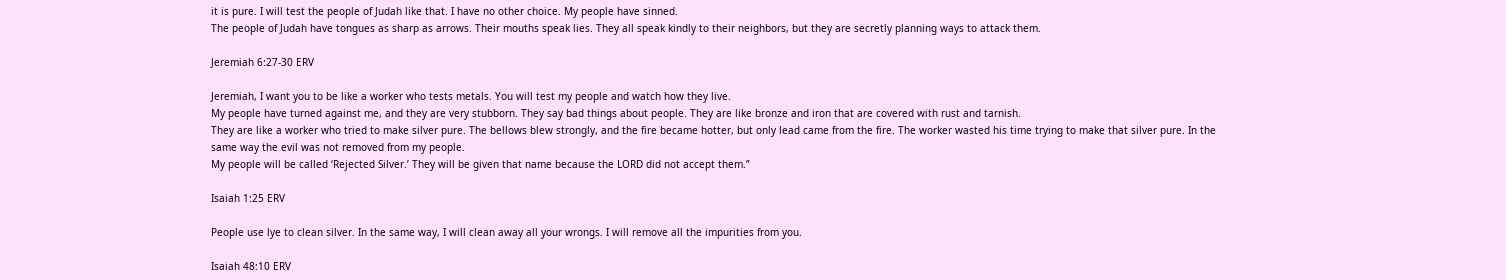it is pure. I will test the people of Judah like that. I have no other choice. My people have sinned.
The people of Judah have tongues as sharp as arrows. Their mouths speak lies. They all speak kindly to their neighbors, but they are secretly planning ways to attack them.

Jeremiah 6:27-30 ERV

Jeremiah, I want you to be like a worker who tests metals. You will test my people and watch how they live.
My people have turned against me, and they are very stubborn. They say bad things about people. They are like bronze and iron that are covered with rust and tarnish.
They are like a worker who tried to make silver pure. The bellows blew strongly, and the fire became hotter, but only lead came from the fire. The worker wasted his time trying to make that silver pure. In the same way the evil was not removed from my people.
My people will be called ‘Rejected Silver.’ They will be given that name because the LORD did not accept them.”

Isaiah 1:25 ERV

People use lye to clean silver. In the same way, I will clean away all your wrongs. I will remove all the impurities from you.

Isaiah 48:10 ERV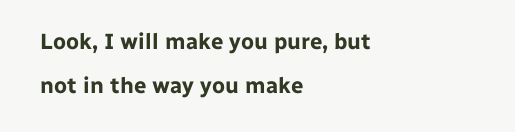Look, I will make you pure, but not in the way you make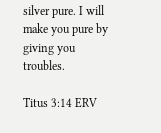silver pure. I will make you pure by giving you troubles.

Titus 3:14 ERV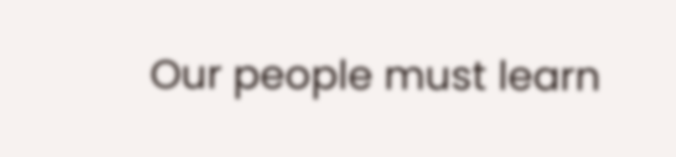Our people must learn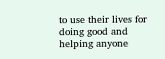to use their lives for doing good and helping anyone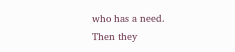who has a need. Then they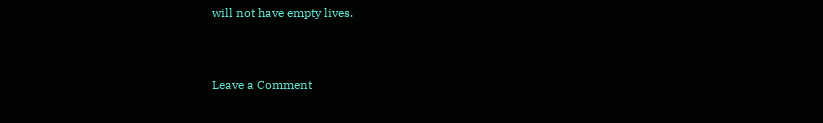will not have empty lives.


Leave a Comment